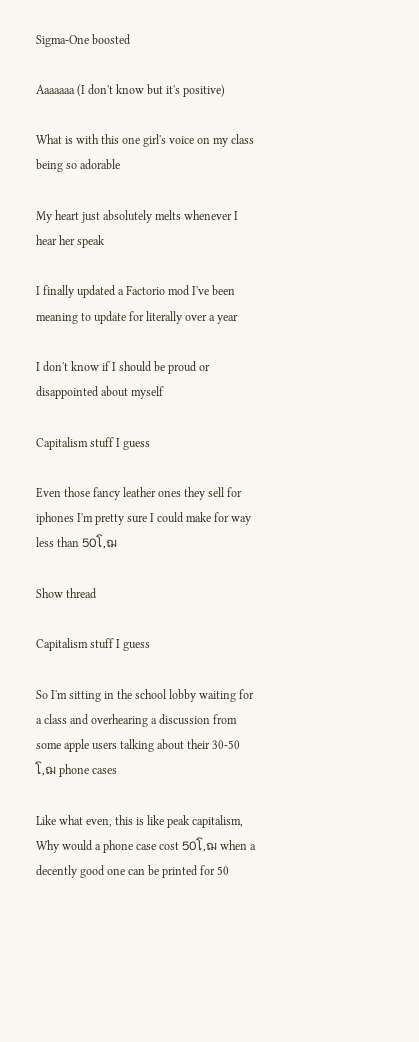Sigma-One boosted

Aaaaaaa (I don't know but it's positive)

What is with this one girl's voice on my class being so adorable

My heart just absolutely melts whenever I hear her speak

I finally updated a Factorio mod I've been meaning to update for literally over a year

I don't know if I should be proud or disappointed about myself

Capitalism stuff I guess

Even those fancy leather ones they sell for iphones I'm pretty sure I could make for way less than 50โ‚ฌ

Show thread

Capitalism stuff I guess

So I'm sitting in the school lobby waiting for a class and overhearing a discussion from some apple users talking about their 30-50โ‚ฌ phone cases

Like what even, this is like peak capitalism, Why would a phone case cost 50โ‚ฌ when a decently good one can be printed for 50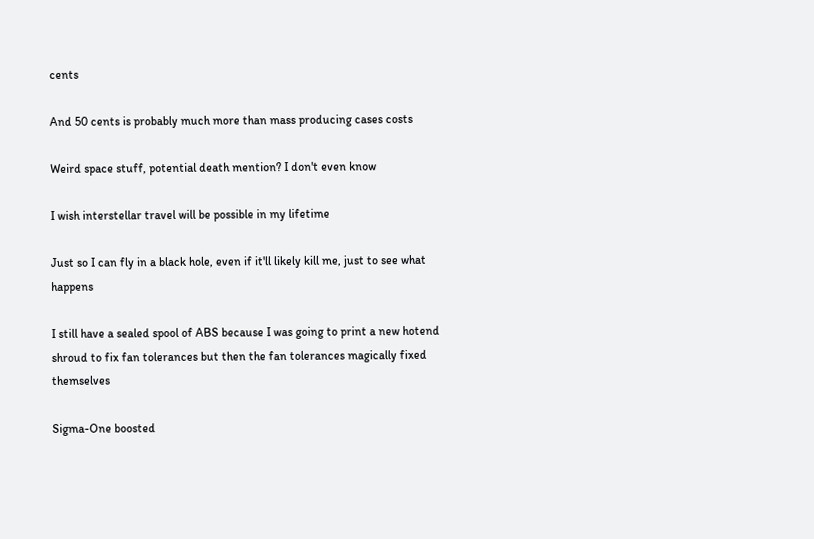cents

And 50 cents is probably much more than mass producing cases costs

Weird space stuff, potential death mention? I don't even know

I wish interstellar travel will be possible in my lifetime

Just so I can fly in a black hole, even if it'll likely kill me, just to see what happens

I still have a sealed spool of ABS because I was going to print a new hotend shroud to fix fan tolerances but then the fan tolerances magically fixed themselves

Sigma-One boosted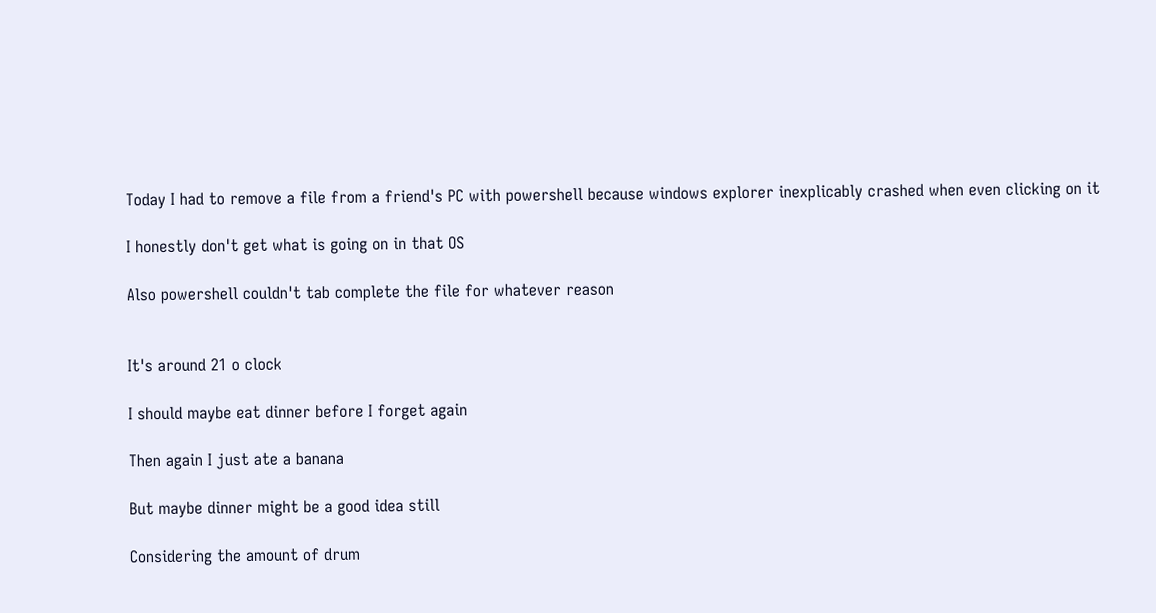Today I had to remove a file from a friend's PC with powershell because windows explorer inexplicably crashed when even clicking on it

I honestly don't get what is going on in that OS

Also powershell couldn't tab complete the file for whatever reason


It's around 21 o clock

I should maybe eat dinner before I forget again

Then again I just ate a banana

But maybe dinner might be a good idea still

Considering the amount of drum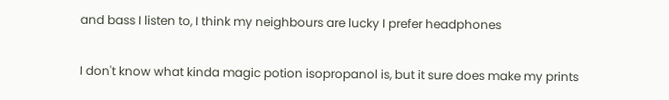and bass I listen to, I think my neighbours are lucky I prefer headphones

I don't know what kinda magic potion isopropanol is, but it sure does make my prints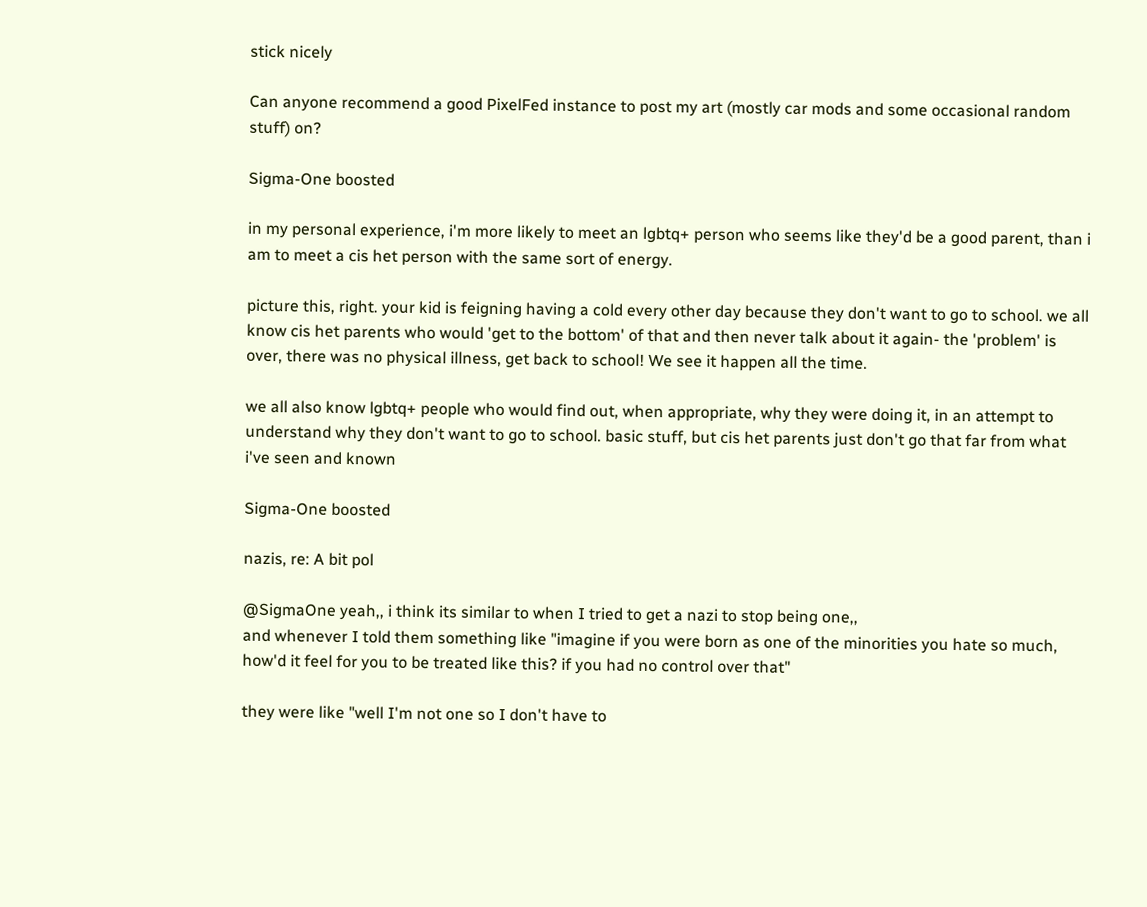stick nicely

Can anyone recommend a good PixelFed instance to post my art (mostly car mods and some occasional random stuff) on?

Sigma-One boosted

in my personal experience, i'm more likely to meet an lgbtq+ person who seems like they'd be a good parent, than i am to meet a cis het person with the same sort of energy.

picture this, right. your kid is feigning having a cold every other day because they don't want to go to school. we all know cis het parents who would 'get to the bottom' of that and then never talk about it again- the 'problem' is over, there was no physical illness, get back to school! We see it happen all the time.

we all also know lgbtq+ people who would find out, when appropriate, why they were doing it, in an attempt to understand why they don't want to go to school. basic stuff, but cis het parents just don't go that far from what i've seen and known

Sigma-One boosted

nazis, re: A bit pol

@SigmaOne yeah,, i think its similar to when I tried to get a nazi to stop being one,,
and whenever I told them something like "imagine if you were born as one of the minorities you hate so much, how'd it feel for you to be treated like this? if you had no control over that"

they were like "well I'm not one so I don't have to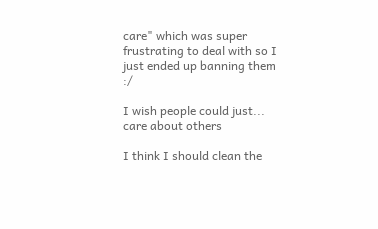care" which was super frustrating to deal with so I just ended up banning them :/

I wish people could just... care about others

I think I should clean the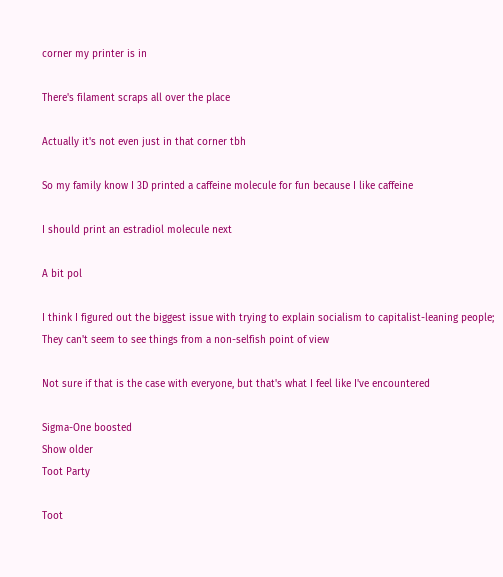corner my printer is in

There's filament scraps all over the place

Actually it's not even just in that corner tbh

So my family know I 3D printed a caffeine molecule for fun because I like caffeine

I should print an estradiol molecule next

A bit pol

I think I figured out the biggest issue with trying to explain socialism to capitalist-leaning people; They can't seem to see things from a non-selfish point of view

Not sure if that is the case with everyone, but that's what I feel like I've encountered

Sigma-One boosted
Show older
Toot Party

Toot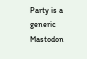Party is a generic Mastodon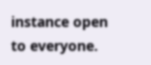instance open to everyone.